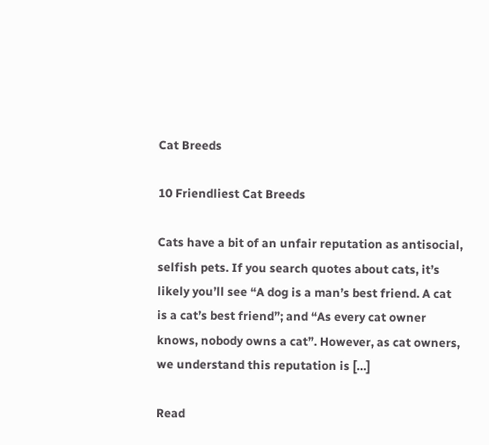Cat Breeds

10 Friendliest Cat Breeds

Cats have a bit of an unfair reputation as antisocial, selfish pets. If you search quotes about cats, it’s likely you’ll see “A dog is a man’s best friend. A cat is a cat’s best friend”; and “As every cat owner knows, nobody owns a cat”. However, as cat owners, we understand this reputation is […]

Read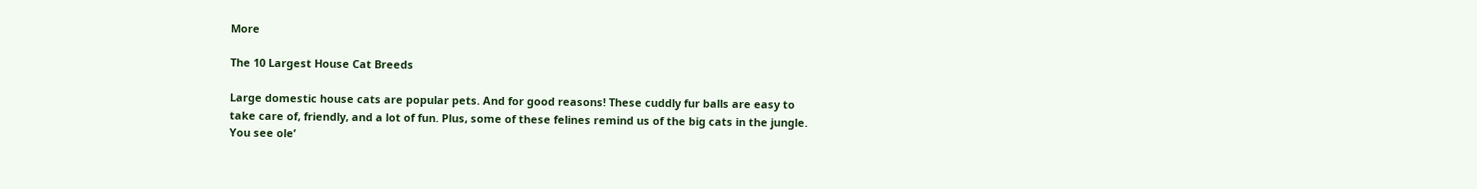More

The 10 Largest House Cat Breeds

Large domestic house cats are popular pets. And for good reasons! These cuddly fur balls are easy to take care of, friendly, and a lot of fun. Plus, some of these felines remind us of the big cats in the jungle. You see ole’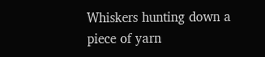Whiskers hunting down a piece of yarn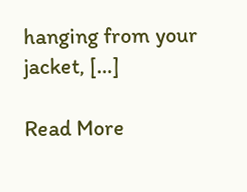hanging from your jacket, […]

Read More